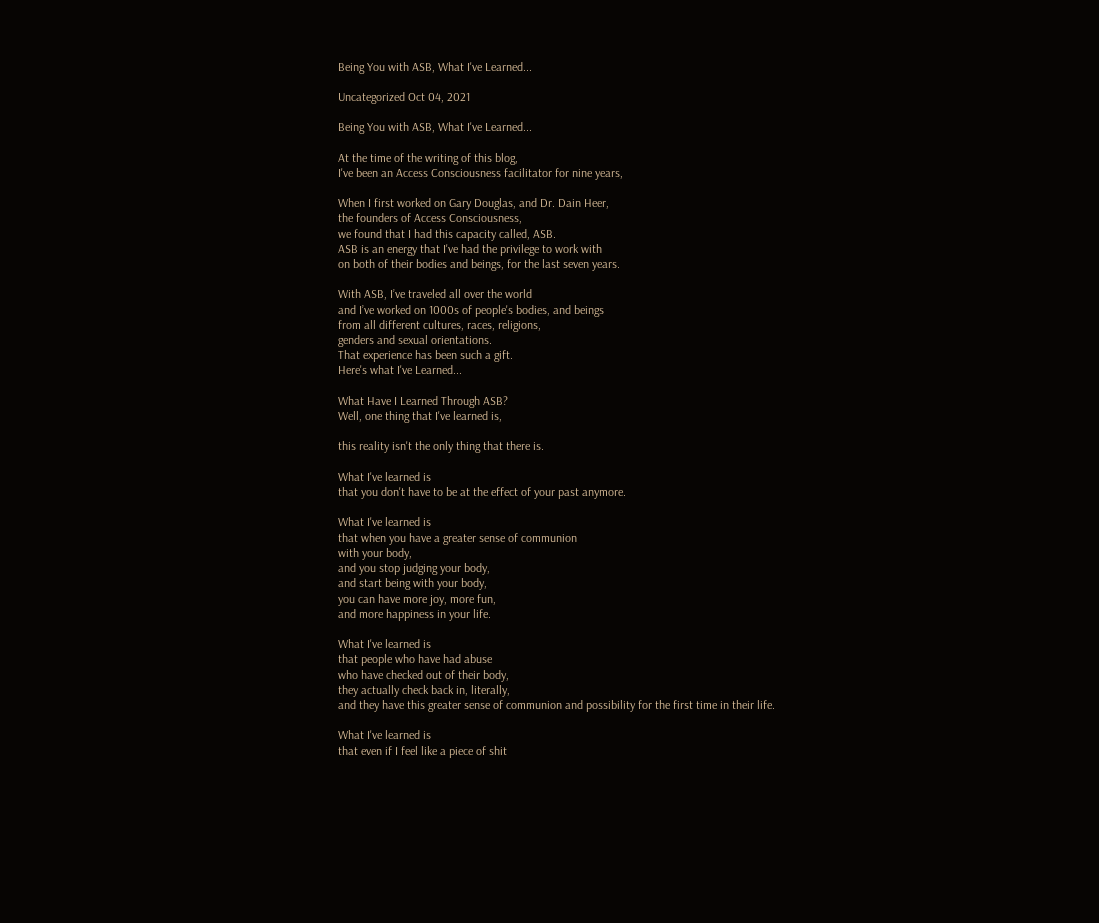Being You with ASB, What I've Learned...

Uncategorized Oct 04, 2021

Being You with ASB, What I've Learned...

At the time of the writing of this blog,
I've been an Access Consciousness facilitator for nine years,

When I first worked on Gary Douglas, and Dr. Dain Heer,
the founders of Access Consciousness,
we found that I had this capacity called, ASB.
ASB is an energy that I've had the privilege to work with
on both of their bodies and beings, for the last seven years.

With ASB, I’ve traveled all over the world
and I’ve worked on 1000s of people's bodies, and beings
from all different cultures, races, religions,
genders and sexual orientations.
That experience has been such a gift.
Here's what I've Learned...

What Have I Learned Through ASB?
Well, one thing that I've learned is,

this reality isn't the only thing that there is.

What I've learned is
that you don't have to be at the effect of your past anymore.

What I've learned is
that when you have a greater sense of communion
with your body,
and you stop judging your body,
and start being with your body,
you can have more joy, more fun,
and more happiness in your life.

What I've learned is
that people who have had abuse
who have checked out of their body,
they actually check back in, literally,
and they have this greater sense of communion and possibility for the first time in their life.

What I've learned is
that even if I feel like a piece of shit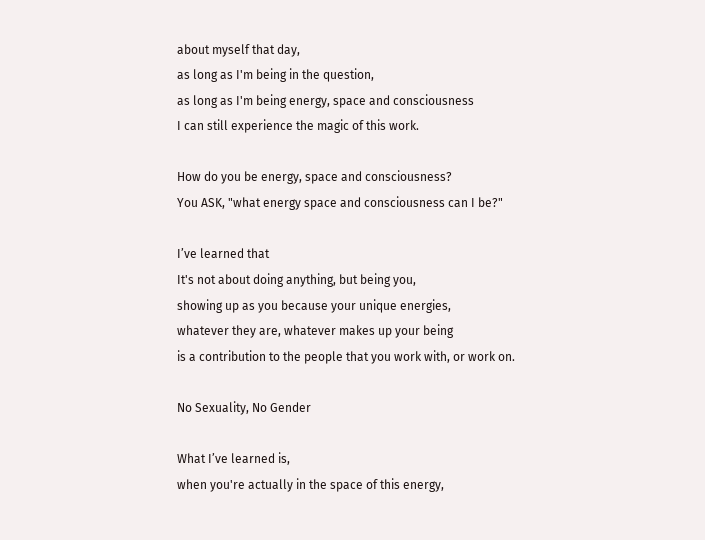about myself that day,
as long as I'm being in the question,
as long as I'm being energy, space and consciousness
I can still experience the magic of this work.

How do you be energy, space and consciousness?
You ASK, "what energy space and consciousness can I be?"

I’ve learned that
It's not about doing anything, but being you,
showing up as you because your unique energies,
whatever they are, whatever makes up your being
is a contribution to the people that you work with, or work on.

No Sexuality, No Gender

What I’ve learned is,
when you're actually in the space of this energy,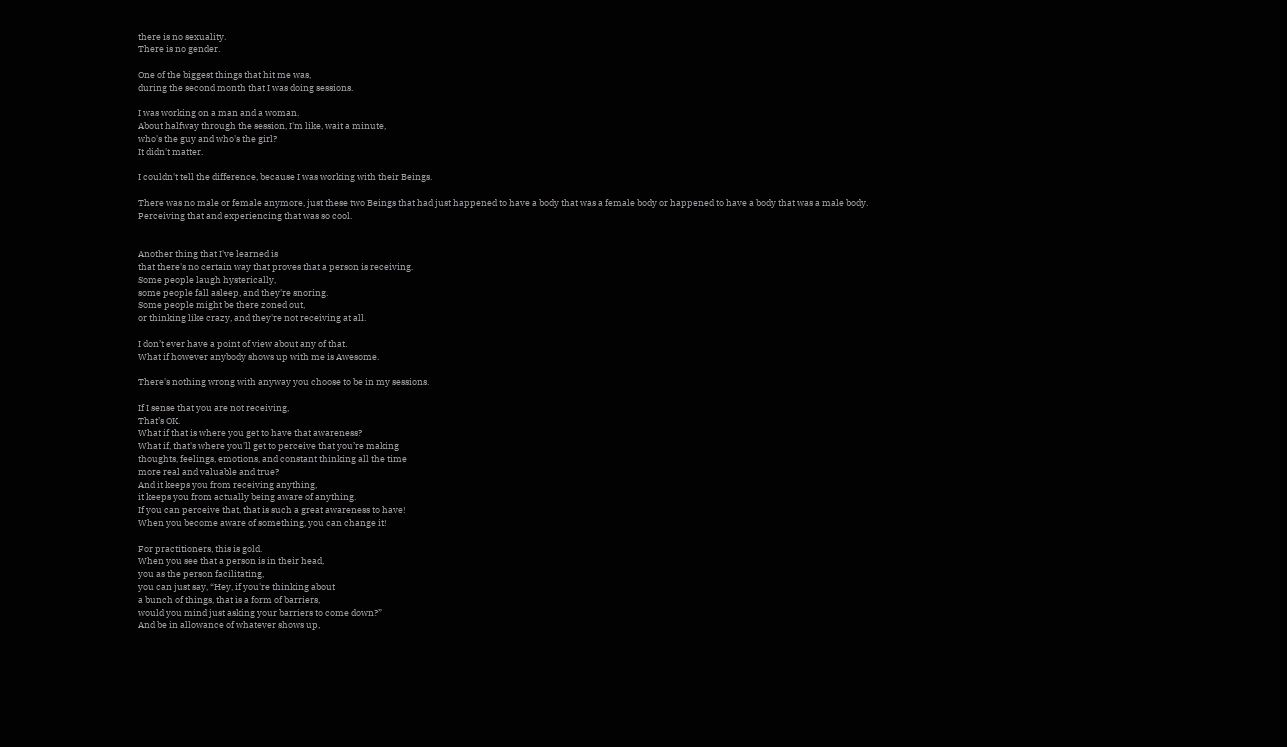there is no sexuality.
There is no gender.

One of the biggest things that hit me was,
during the second month that I was doing sessions.

I was working on a man and a woman.
About halfway through the session, I'm like, wait a minute,
who's the guy and who's the girl?
It didn't matter.

I couldn't tell the difference, because I was working with their Beings.

There was no male or female anymore, just these two Beings that had just happened to have a body that was a female body or happened to have a body that was a male body.
Perceiving that and experiencing that was so cool.


Another thing that I've learned is
that there's no certain way that proves that a person is receiving.
Some people laugh hysterically,
some people fall asleep, and they're snoring.
Some people might be there zoned out,
or thinking like crazy, and they're not receiving at all.

I don’t ever have a point of view about any of that.
What if however anybody shows up with me is Awesome.

There's nothing wrong with anyway you choose to be in my sessions.

If I sense that you are not receiving,
That’s OK.
What if that is where you get to have that awareness?
What if, that's where you'll get to perceive that you’re making
thoughts, feelings, emotions, and constant thinking all the time
more real and valuable and true?
And it keeps you from receiving anything,
it keeps you from actually being aware of anything.
If you can perceive that, that is such a great awareness to have!
When you become aware of something, you can change it!

For practitioners, this is gold.
When you see that a person is in their head,
you as the person facilitating,
you can just say, “Hey, if you're thinking about
a bunch of things, that is a form of barriers,
would you mind just asking your barriers to come down?”
And be in allowance of whatever shows up,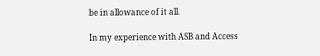be in allowance of it all.

In my experience with ASB and Access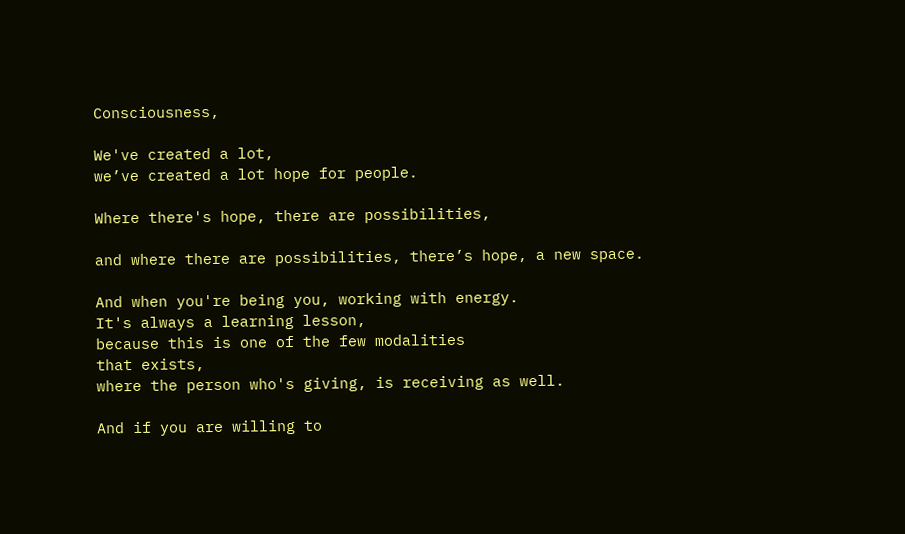Consciousness,

We've created a lot,
we’ve created a lot hope for people.

Where there's hope, there are possibilities,

and where there are possibilities, there’s hope, a new space.

And when you're being you, working with energy.
It's always a learning lesson,
because this is one of the few modalities
that exists,
where the person who's giving, is receiving as well.

And if you are willing to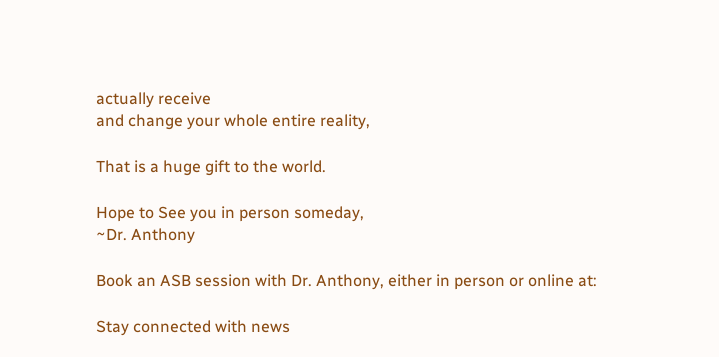actually receive
and change your whole entire reality,

That is a huge gift to the world.

Hope to See you in person someday,
~Dr. Anthony

Book an ASB session with Dr. Anthony, either in person or online at:

Stay connected with news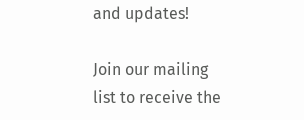and updates!

Join our mailing list to receive the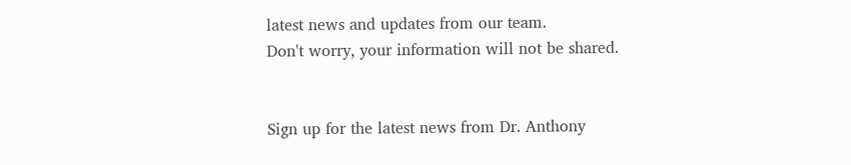latest news and updates from our team.
Don't worry, your information will not be shared.


Sign up for the latest news from Dr. Anthony